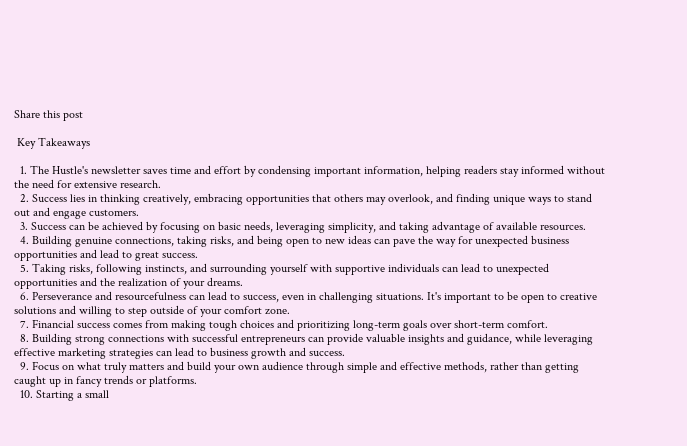Share this post

 Key Takeaways

  1. The Hustle's newsletter saves time and effort by condensing important information, helping readers stay informed without the need for extensive research.
  2. Success lies in thinking creatively, embracing opportunities that others may overlook, and finding unique ways to stand out and engage customers.
  3. Success can be achieved by focusing on basic needs, leveraging simplicity, and taking advantage of available resources.
  4. Building genuine connections, taking risks, and being open to new ideas can pave the way for unexpected business opportunities and lead to great success.
  5. Taking risks, following instincts, and surrounding yourself with supportive individuals can lead to unexpected opportunities and the realization of your dreams.
  6. Perseverance and resourcefulness can lead to success, even in challenging situations. It's important to be open to creative solutions and willing to step outside of your comfort zone.
  7. Financial success comes from making tough choices and prioritizing long-term goals over short-term comfort.
  8. Building strong connections with successful entrepreneurs can provide valuable insights and guidance, while leveraging effective marketing strategies can lead to business growth and success.
  9. Focus on what truly matters and build your own audience through simple and effective methods, rather than getting caught up in fancy trends or platforms.
  10. Starting a small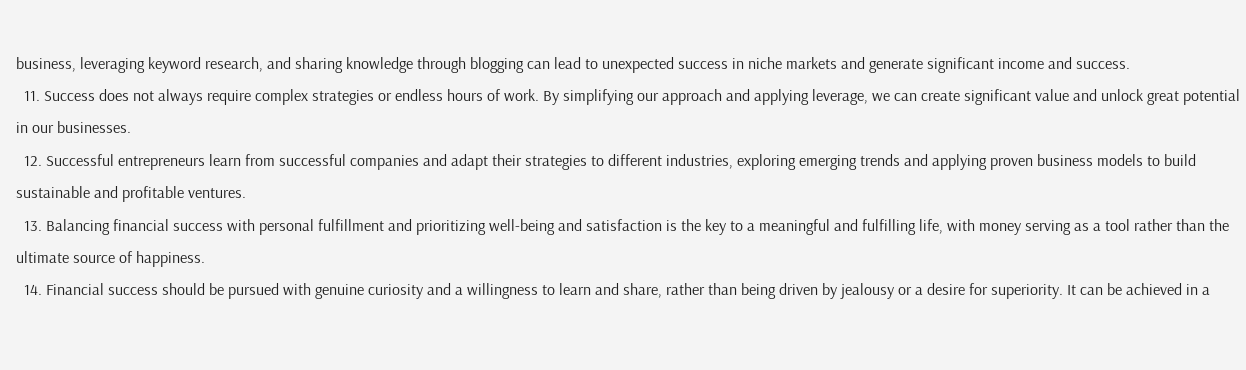business, leveraging keyword research, and sharing knowledge through blogging can lead to unexpected success in niche markets and generate significant income and success.
  11. Success does not always require complex strategies or endless hours of work. By simplifying our approach and applying leverage, we can create significant value and unlock great potential in our businesses.
  12. Successful entrepreneurs learn from successful companies and adapt their strategies to different industries, exploring emerging trends and applying proven business models to build sustainable and profitable ventures.
  13. Balancing financial success with personal fulfillment and prioritizing well-being and satisfaction is the key to a meaningful and fulfilling life, with money serving as a tool rather than the ultimate source of happiness.
  14. Financial success should be pursued with genuine curiosity and a willingness to learn and share, rather than being driven by jealousy or a desire for superiority. It can be achieved in a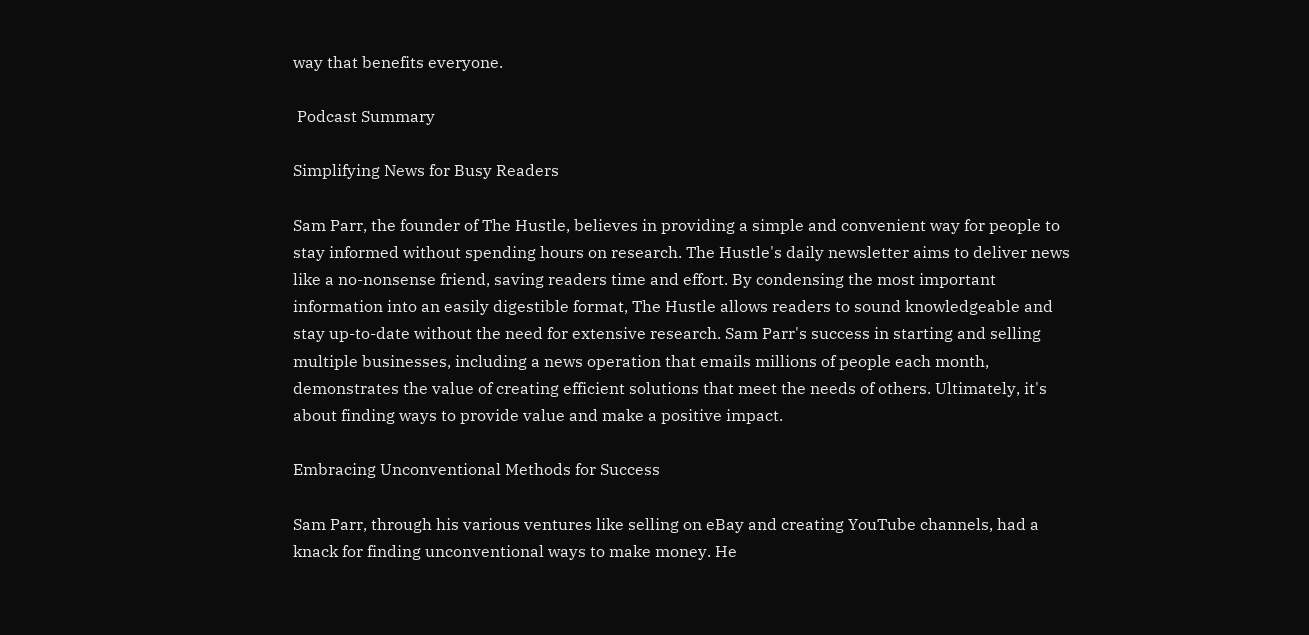way that benefits everyone.

 Podcast Summary

Simplifying News for Busy Readers

Sam Parr, the founder of The Hustle, believes in providing a simple and convenient way for people to stay informed without spending hours on research. The Hustle's daily newsletter aims to deliver news like a no-nonsense friend, saving readers time and effort. By condensing the most important information into an easily digestible format, The Hustle allows readers to sound knowledgeable and stay up-to-date without the need for extensive research. Sam Parr's success in starting and selling multiple businesses, including a news operation that emails millions of people each month, demonstrates the value of creating efficient solutions that meet the needs of others. Ultimately, it's about finding ways to provide value and make a positive impact.

Embracing Unconventional Methods for Success

Sam Parr, through his various ventures like selling on eBay and creating YouTube channels, had a knack for finding unconventional ways to make money. He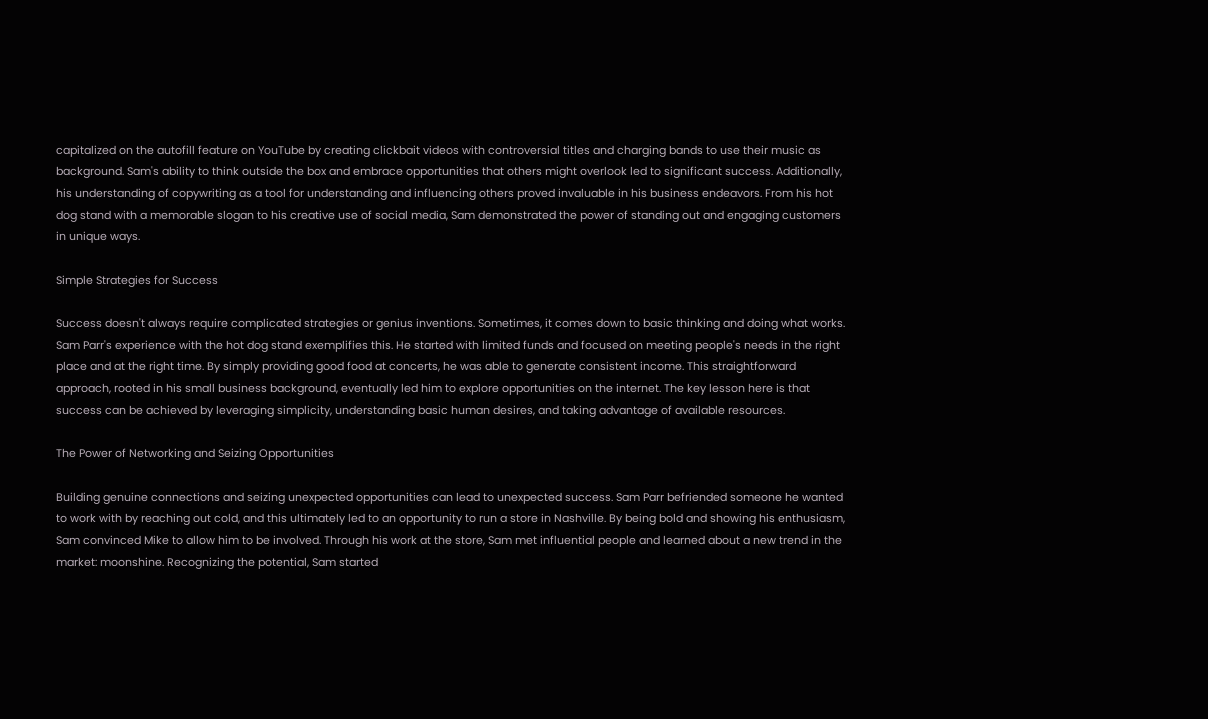capitalized on the autofill feature on YouTube by creating clickbait videos with controversial titles and charging bands to use their music as background. Sam's ability to think outside the box and embrace opportunities that others might overlook led to significant success. Additionally, his understanding of copywriting as a tool for understanding and influencing others proved invaluable in his business endeavors. From his hot dog stand with a memorable slogan to his creative use of social media, Sam demonstrated the power of standing out and engaging customers in unique ways.

Simple Strategies for Success

Success doesn't always require complicated strategies or genius inventions. Sometimes, it comes down to basic thinking and doing what works. Sam Parr's experience with the hot dog stand exemplifies this. He started with limited funds and focused on meeting people's needs in the right place and at the right time. By simply providing good food at concerts, he was able to generate consistent income. This straightforward approach, rooted in his small business background, eventually led him to explore opportunities on the internet. The key lesson here is that success can be achieved by leveraging simplicity, understanding basic human desires, and taking advantage of available resources.

The Power of Networking and Seizing Opportunities

Building genuine connections and seizing unexpected opportunities can lead to unexpected success. Sam Parr befriended someone he wanted to work with by reaching out cold, and this ultimately led to an opportunity to run a store in Nashville. By being bold and showing his enthusiasm, Sam convinced Mike to allow him to be involved. Through his work at the store, Sam met influential people and learned about a new trend in the market: moonshine. Recognizing the potential, Sam started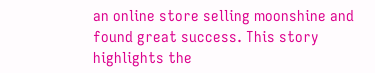an online store selling moonshine and found great success. This story highlights the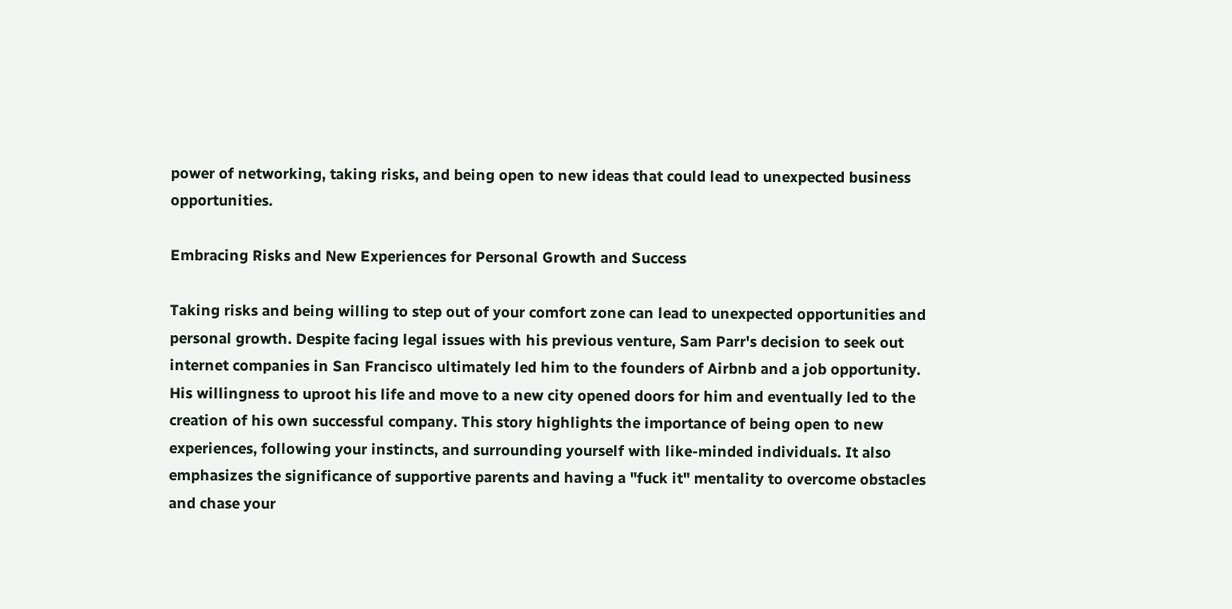power of networking, taking risks, and being open to new ideas that could lead to unexpected business opportunities.

Embracing Risks and New Experiences for Personal Growth and Success

Taking risks and being willing to step out of your comfort zone can lead to unexpected opportunities and personal growth. Despite facing legal issues with his previous venture, Sam Parr's decision to seek out internet companies in San Francisco ultimately led him to the founders of Airbnb and a job opportunity. His willingness to uproot his life and move to a new city opened doors for him and eventually led to the creation of his own successful company. This story highlights the importance of being open to new experiences, following your instincts, and surrounding yourself with like-minded individuals. It also emphasizes the significance of supportive parents and having a "fuck it" mentality to overcome obstacles and chase your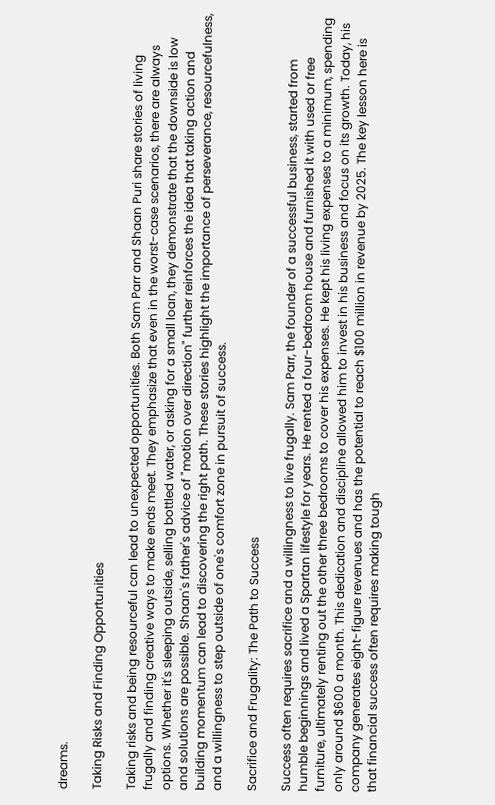dreams.

Taking Risks and Finding Opportunities

Taking risks and being resourceful can lead to unexpected opportunities. Both Sam Parr and Shaan Puri share stories of living frugally and finding creative ways to make ends meet. They emphasize that even in the worst-case scenarios, there are always options. Whether it's sleeping outside, selling bottled water, or asking for a small loan, they demonstrate that the downside is low and solutions are possible. Shaan's father's advice of "motion over direction" further reinforces the idea that taking action and building momentum can lead to discovering the right path. These stories highlight the importance of perseverance, resourcefulness, and a willingness to step outside of one's comfort zone in pursuit of success.

Sacrifice and Frugality: The Path to Success

Success often requires sacrifice and a willingness to live frugally. Sam Parr, the founder of a successful business, started from humble beginnings and lived a Spartan lifestyle for years. He rented a four-bedroom house and furnished it with used or free furniture, ultimately renting out the other three bedrooms to cover his expenses. He kept his living expenses to a minimum, spending only around $600 a month. This dedication and discipline allowed him to invest in his business and focus on its growth. Today, his company generates eight-figure revenues and has the potential to reach $100 million in revenue by 2025. The key lesson here is that financial success often requires making tough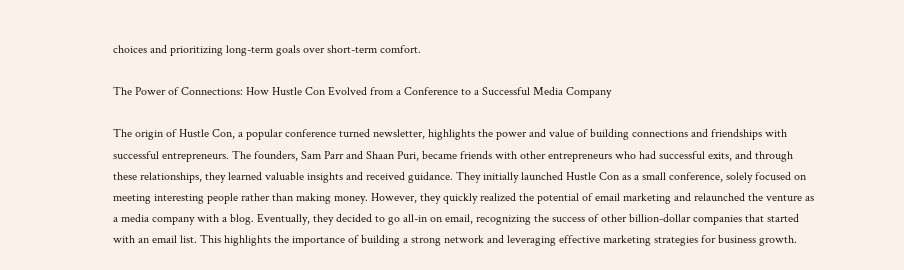choices and prioritizing long-term goals over short-term comfort.

The Power of Connections: How Hustle Con Evolved from a Conference to a Successful Media Company

The origin of Hustle Con, a popular conference turned newsletter, highlights the power and value of building connections and friendships with successful entrepreneurs. The founders, Sam Parr and Shaan Puri, became friends with other entrepreneurs who had successful exits, and through these relationships, they learned valuable insights and received guidance. They initially launched Hustle Con as a small conference, solely focused on meeting interesting people rather than making money. However, they quickly realized the potential of email marketing and relaunched the venture as a media company with a blog. Eventually, they decided to go all-in on email, recognizing the success of other billion-dollar companies that started with an email list. This highlights the importance of building a strong network and leveraging effective marketing strategies for business growth.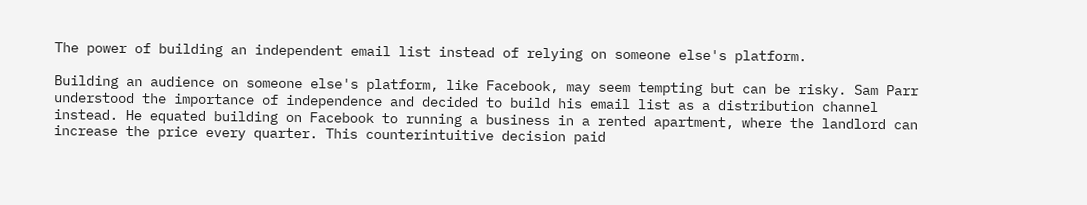The power of building an independent email list instead of relying on someone else's platform.

Building an audience on someone else's platform, like Facebook, may seem tempting but can be risky. Sam Parr understood the importance of independence and decided to build his email list as a distribution channel instead. He equated building on Facebook to running a business in a rented apartment, where the landlord can increase the price every quarter. This counterintuitive decision paid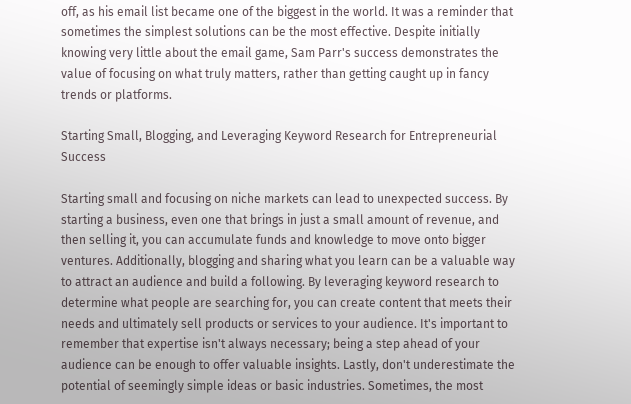off, as his email list became one of the biggest in the world. It was a reminder that sometimes the simplest solutions can be the most effective. Despite initially knowing very little about the email game, Sam Parr's success demonstrates the value of focusing on what truly matters, rather than getting caught up in fancy trends or platforms.

Starting Small, Blogging, and Leveraging Keyword Research for Entrepreneurial Success

Starting small and focusing on niche markets can lead to unexpected success. By starting a business, even one that brings in just a small amount of revenue, and then selling it, you can accumulate funds and knowledge to move onto bigger ventures. Additionally, blogging and sharing what you learn can be a valuable way to attract an audience and build a following. By leveraging keyword research to determine what people are searching for, you can create content that meets their needs and ultimately sell products or services to your audience. It's important to remember that expertise isn't always necessary; being a step ahead of your audience can be enough to offer valuable insights. Lastly, don't underestimate the potential of seemingly simple ideas or basic industries. Sometimes, the most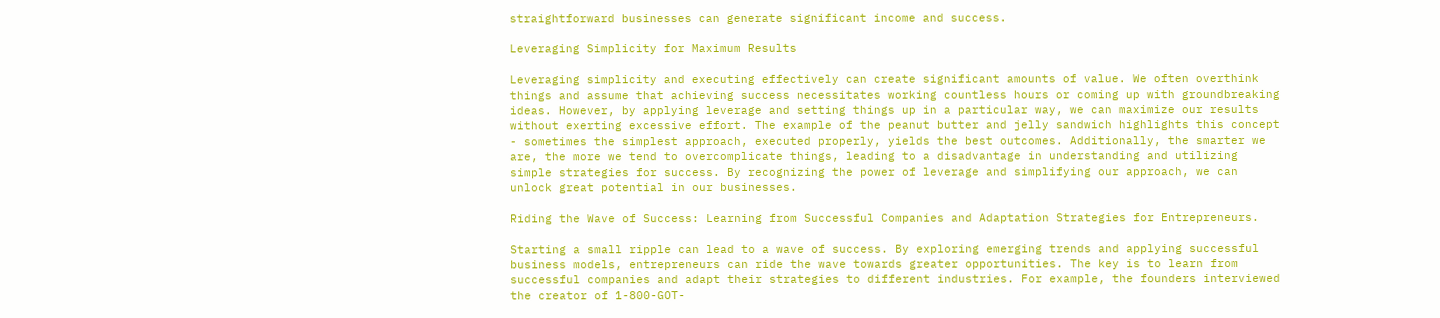straightforward businesses can generate significant income and success.

Leveraging Simplicity for Maximum Results

Leveraging simplicity and executing effectively can create significant amounts of value. We often overthink things and assume that achieving success necessitates working countless hours or coming up with groundbreaking ideas. However, by applying leverage and setting things up in a particular way, we can maximize our results without exerting excessive effort. The example of the peanut butter and jelly sandwich highlights this concept - sometimes the simplest approach, executed properly, yields the best outcomes. Additionally, the smarter we are, the more we tend to overcomplicate things, leading to a disadvantage in understanding and utilizing simple strategies for success. By recognizing the power of leverage and simplifying our approach, we can unlock great potential in our businesses.

Riding the Wave of Success: Learning from Successful Companies and Adaptation Strategies for Entrepreneurs.

Starting a small ripple can lead to a wave of success. By exploring emerging trends and applying successful business models, entrepreneurs can ride the wave towards greater opportunities. The key is to learn from successful companies and adapt their strategies to different industries. For example, the founders interviewed the creator of 1-800-GOT-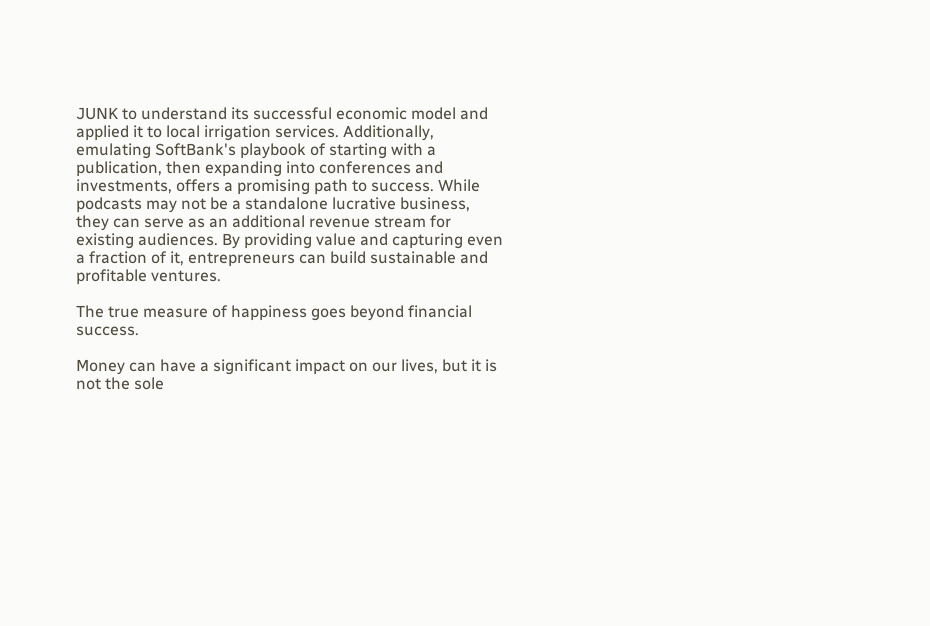JUNK to understand its successful economic model and applied it to local irrigation services. Additionally, emulating SoftBank's playbook of starting with a publication, then expanding into conferences and investments, offers a promising path to success. While podcasts may not be a standalone lucrative business, they can serve as an additional revenue stream for existing audiences. By providing value and capturing even a fraction of it, entrepreneurs can build sustainable and profitable ventures.

The true measure of happiness goes beyond financial success.

Money can have a significant impact on our lives, but it is not the sole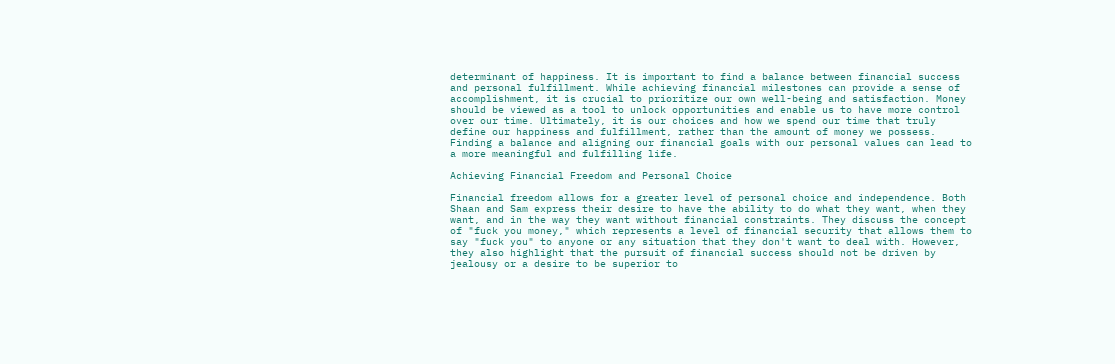determinant of happiness. It is important to find a balance between financial success and personal fulfillment. While achieving financial milestones can provide a sense of accomplishment, it is crucial to prioritize our own well-being and satisfaction. Money should be viewed as a tool to unlock opportunities and enable us to have more control over our time. Ultimately, it is our choices and how we spend our time that truly define our happiness and fulfillment, rather than the amount of money we possess. Finding a balance and aligning our financial goals with our personal values can lead to a more meaningful and fulfilling life.

Achieving Financial Freedom and Personal Choice

Financial freedom allows for a greater level of personal choice and independence. Both Shaan and Sam express their desire to have the ability to do what they want, when they want, and in the way they want without financial constraints. They discuss the concept of "fuck you money," which represents a level of financial security that allows them to say "fuck you" to anyone or any situation that they don't want to deal with. However, they also highlight that the pursuit of financial success should not be driven by jealousy or a desire to be superior to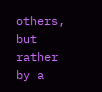others, but rather by a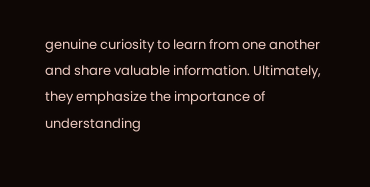genuine curiosity to learn from one another and share valuable information. Ultimately, they emphasize the importance of understanding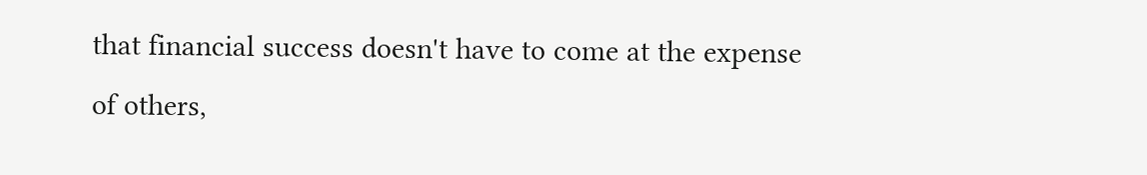that financial success doesn't have to come at the expense of others,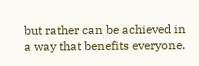but rather can be achieved in a way that benefits everyone.